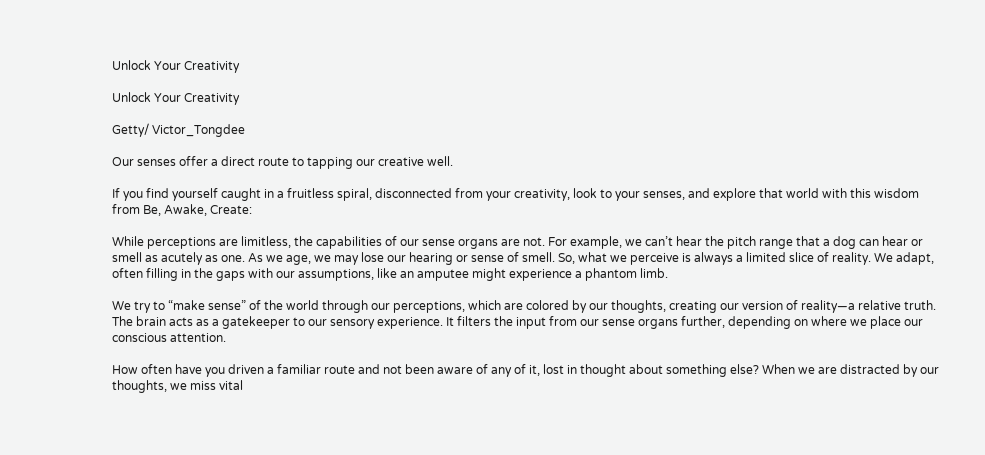Unlock Your Creativity

Unlock Your Creativity

Getty/ Victor_Tongdee

Our senses offer a direct route to tapping our creative well.

If you find yourself caught in a fruitless spiral, disconnected from your creativity, look to your senses, and explore that world with this wisdom from Be, Awake, Create:

While perceptions are limitless, the capabilities of our sense organs are not. For example, we can’t hear the pitch range that a dog can hear or smell as acutely as one. As we age, we may lose our hearing or sense of smell. So, what we perceive is always a limited slice of reality. We adapt, often filling in the gaps with our assumptions, like an amputee might experience a phantom limb.

We try to “make sense” of the world through our perceptions, which are colored by our thoughts, creating our version of reality—a relative truth. The brain acts as a gatekeeper to our sensory experience. It filters the input from our sense organs further, depending on where we place our conscious attention.

How often have you driven a familiar route and not been aware of any of it, lost in thought about something else? When we are distracted by our thoughts, we miss vital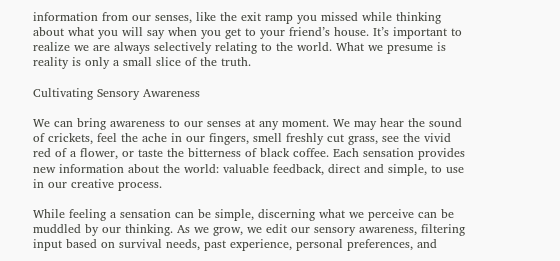information from our senses, like the exit ramp you missed while thinking about what you will say when you get to your friend’s house. It’s important to realize we are always selectively relating to the world. What we presume is reality is only a small slice of the truth.

Cultivating Sensory Awareness

We can bring awareness to our senses at any moment. We may hear the sound of crickets, feel the ache in our fingers, smell freshly cut grass, see the vivid red of a flower, or taste the bitterness of black coffee. Each sensation provides new information about the world: valuable feedback, direct and simple, to use in our creative process.

While feeling a sensation can be simple, discerning what we perceive can be muddled by our thinking. As we grow, we edit our sensory awareness, filtering input based on survival needs, past experience, personal preferences, and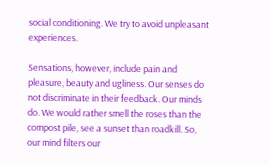social conditioning. We try to avoid unpleasant experiences.

Sensations, however, include pain and pleasure, beauty and ugliness. Our senses do not discriminate in their feedback. Our minds do. We would rather smell the roses than the compost pile, see a sunset than roadkill. So, our mind filters our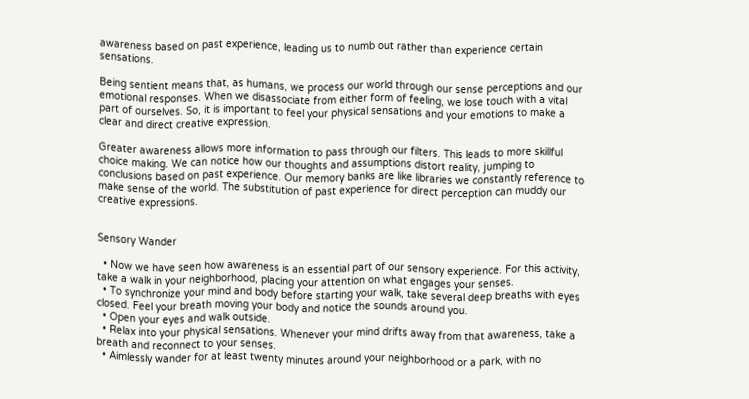awareness based on past experience, leading us to numb out rather than experience certain sensations.

Being sentient means that, as humans, we process our world through our sense perceptions and our emotional responses. When we disassociate from either form of feeling, we lose touch with a vital part of ourselves. So, it is important to feel your physical sensations and your emotions to make a clear and direct creative expression.

Greater awareness allows more information to pass through our filters. This leads to more skillful choice making. We can notice how our thoughts and assumptions distort reality, jumping to conclusions based on past experience. Our memory banks are like libraries we constantly reference to make sense of the world. The substitution of past experience for direct perception can muddy our creative expressions.


Sensory Wander

  • Now we have seen how awareness is an essential part of our sensory experience. For this activity, take a walk in your neighborhood, placing your attention on what engages your senses.
  • To synchronize your mind and body before starting your walk, take several deep breaths with eyes closed. Feel your breath moving your body and notice the sounds around you.
  • Open your eyes and walk outside.
  • Relax into your physical sensations. Whenever your mind drifts away from that awareness, take a breath and reconnect to your senses.
  • Aimlessly wander for at least twenty minutes around your neighborhood or a park, with no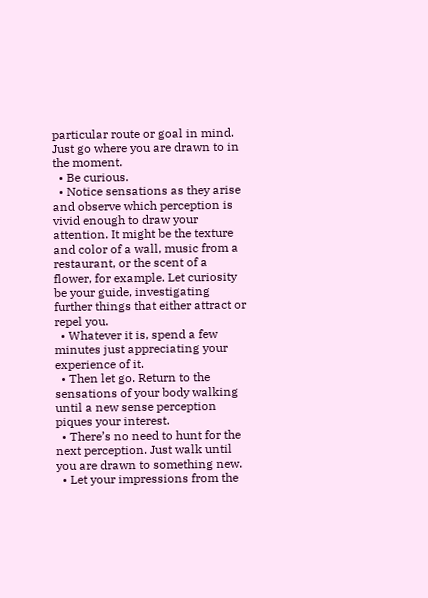particular route or goal in mind. Just go where you are drawn to in the moment.
  • Be curious.
  • Notice sensations as they arise and observe which perception is vivid enough to draw your attention. It might be the texture and color of a wall, music from a restaurant, or the scent of a flower, for example. Let curiosity be your guide, investigating further things that either attract or repel you.
  • Whatever it is, spend a few minutes just appreciating your experience of it.
  • Then let go. Return to the sensations of your body walking until a new sense perception piques your interest.
  • There’s no need to hunt for the next perception. Just walk until you are drawn to something new.
  • Let your impressions from the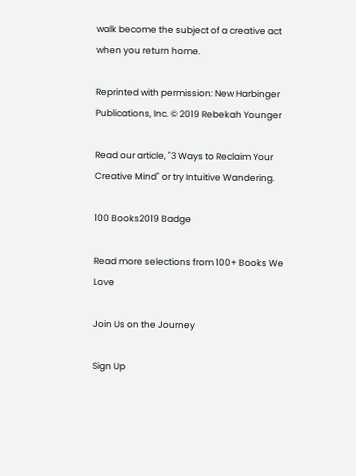walk become the subject of a creative act when you return home.

Reprinted with permission: New Harbinger Publications, Inc. © 2019 Rebekah Younger

Read our article, "3 Ways to Reclaim Your Creative Mind" or try Intuitive Wandering.

100 Books2019 Badge

Read more selections from 100+ Books We Love

Join Us on the Journey

Sign Up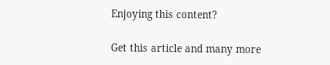Enjoying this content?

Get this article and many more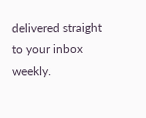delivered straight to your inbox weekly.